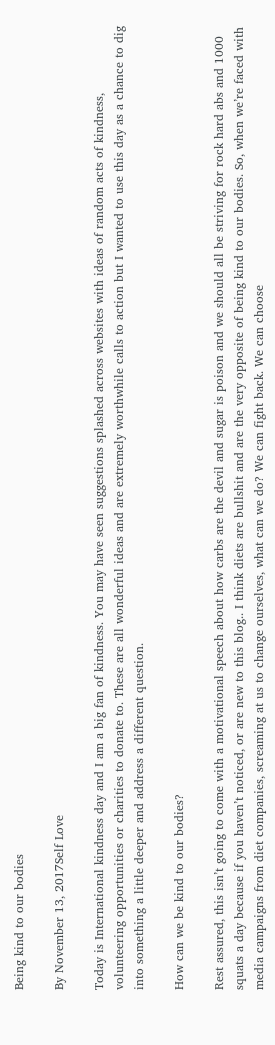Being kind to our bodies

By November 13, 2017Self Love

Today is International kindness day and I am a big fan of kindness. You may have seen suggestions splashed across websites with ideas of random acts of kindness, volunteering opportunities or charities to donate to. These are all wonderful ideas and are extremely worthwhile calls to action but I wanted to use this day as a chance to dig into something a little deeper and address a different question.

How can we be kind to our bodies?

Rest assured, this isn’t going to come with a motivational speech about how carbs are the devil and sugar is poison and we should all be striving for rock hard abs and 1000 squats a day because if you haven’t noticed, or are new to this blog.. I think diets are bullshit and are the very opposite of being kind to our bodies. So, when we’re faced with media campaigns from diet companies, screaming at us to change ourselves, what can we do? We can fight back. We can choose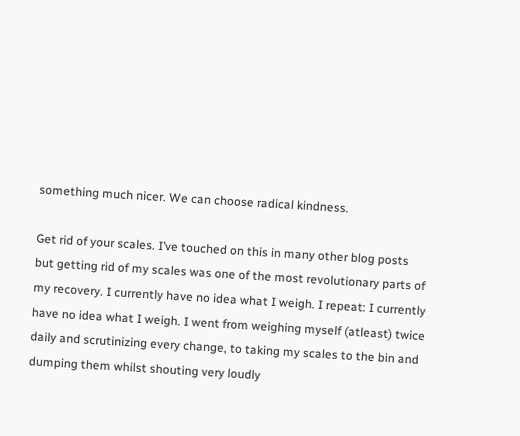something much nicer. We can choose radical kindness.

Get rid of your scales. I’ve touched on this in many other blog posts but getting rid of my scales was one of the most revolutionary parts of my recovery. I currently have no idea what I weigh. I repeat: I currently have no idea what I weigh. I went from weighing myself (atleast) twice daily and scrutinizing every change, to taking my scales to the bin and dumping them whilst shouting very loudly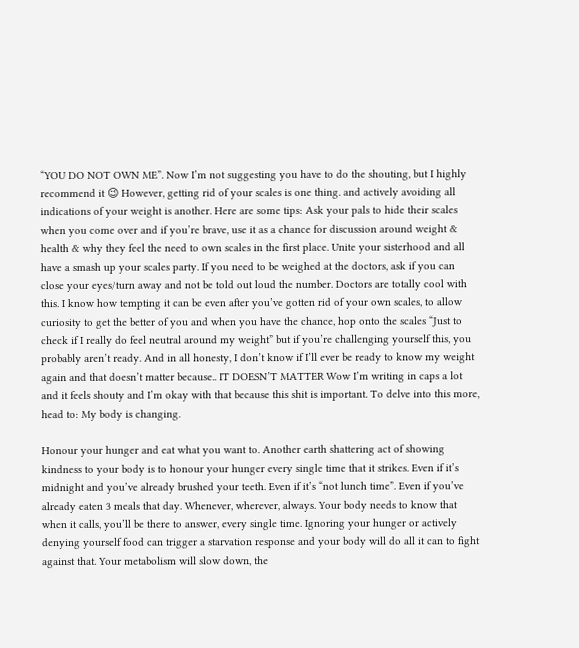“YOU DO NOT OWN ME”. Now I’m not suggesting you have to do the shouting, but I highly recommend it 😉 However, getting rid of your scales is one thing. and actively avoiding all indications of your weight is another. Here are some tips: Ask your pals to hide their scales when you come over and if you’re brave, use it as a chance for discussion around weight & health & why they feel the need to own scales in the first place. Unite your sisterhood and all have a smash up your scales party. If you need to be weighed at the doctors, ask if you can close your eyes/turn away and not be told out loud the number. Doctors are totally cool with this. I know how tempting it can be even after you’ve gotten rid of your own scales, to allow curiosity to get the better of you and when you have the chance, hop onto the scales “Just to check if I really do feel neutral around my weight” but if you’re challenging yourself this, you probably aren’t ready. And in all honesty, I don’t know if I’ll ever be ready to know my weight again and that doesn’t matter because.. IT DOESN’T MATTER Wow I’m writing in caps a lot and it feels shouty and I’m okay with that because this shit is important. To delve into this more, head to: My body is changing.

Honour your hunger and eat what you want to. Another earth shattering act of showing kindness to your body is to honour your hunger every single time that it strikes. Even if it’s midnight and you’ve already brushed your teeth. Even if it’s “not lunch time”. Even if you’ve already eaten 3 meals that day. Whenever, wherever, always. Your body needs to know that when it calls, you’ll be there to answer, every single time. Ignoring your hunger or actively denying yourself food can trigger a starvation response and your body will do all it can to fight against that. Your metabolism will slow down, the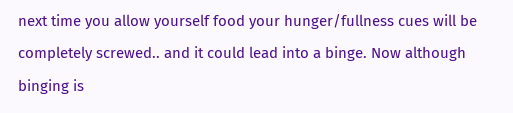next time you allow yourself food your hunger/fullness cues will be completely screwed.. and it could lead into a binge. Now although binging is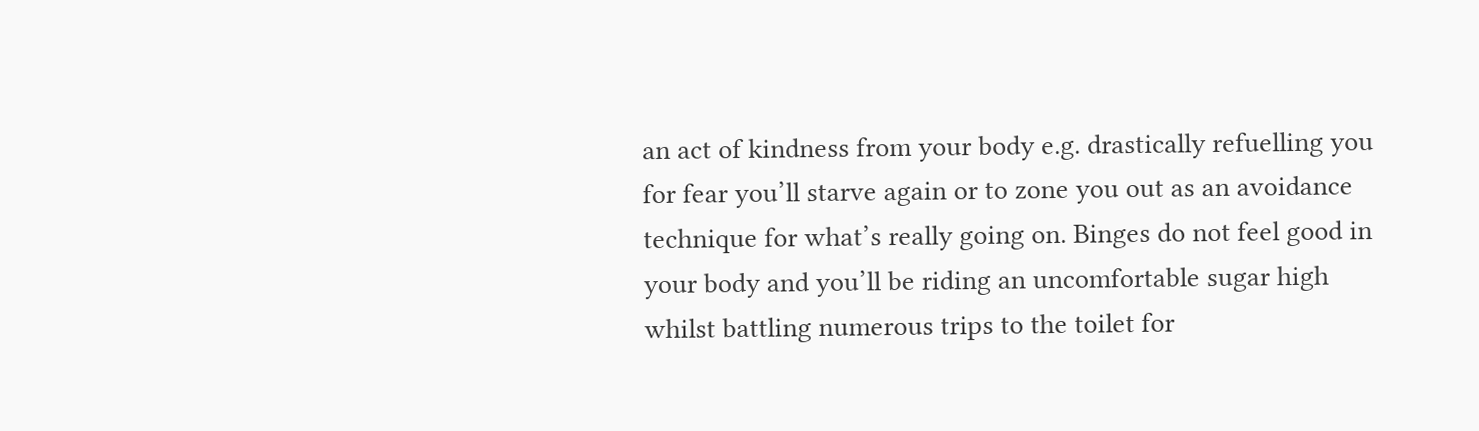an act of kindness from your body e.g. drastically refuelling you for fear you’ll starve again or to zone you out as an avoidance technique for what’s really going on. Binges do not feel good in your body and you’ll be riding an uncomfortable sugar high whilst battling numerous trips to the toilet for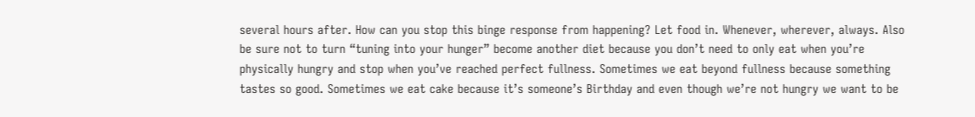several hours after. How can you stop this binge response from happening? Let food in. Whenever, wherever, always. Also be sure not to turn “tuning into your hunger” become another diet because you don’t need to only eat when you’re physically hungry and stop when you’ve reached perfect fullness. Sometimes we eat beyond fullness because something tastes so good. Sometimes we eat cake because it’s someone’s Birthday and even though we’re not hungry we want to be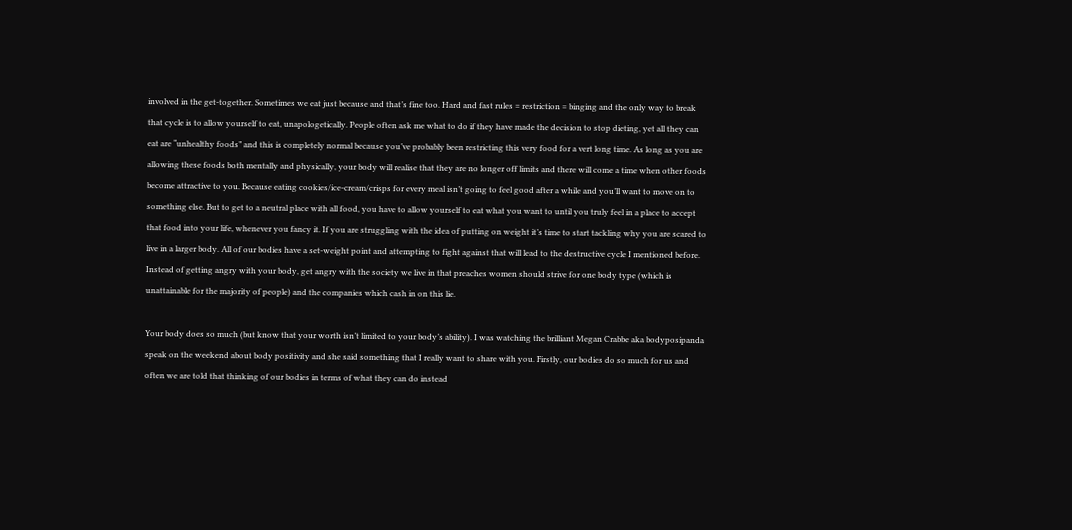involved in the get-together. Sometimes we eat just because and that’s fine too. Hard and fast rules = restriction = binging and the only way to break that cycle is to allow yourself to eat, unapologetically. People often ask me what to do if they have made the decision to stop dieting, yet all they can eat are “unhealthy foods” and this is completely normal because you’ve probably been restricting this very food for a vert long time. As long as you are allowing these foods both mentally and physically, your body will realise that they are no longer off limits and there will come a time when other foods become attractive to you. Because eating cookies/ice-cream/crisps for every meal isn’t going to feel good after a while and you’ll want to move on to something else. But to get to a neutral place with all food, you have to allow yourself to eat what you want to until you truly feel in a place to accept that food into your life, whenever you fancy it. If you are struggling with the idea of putting on weight it’s time to start tackling why you are scared to live in a larger body. All of our bodies have a set-weight point and attempting to fight against that will lead to the destructive cycle I mentioned before. Instead of getting angry with your body, get angry with the society we live in that preaches women should strive for one body type (which is unattainable for the majority of people) and the companies which cash in on this lie.

Your body does so much (but know that your worth isn’t limited to your body’s ability). I was watching the brilliant Megan Crabbe aka bodyposipanda speak on the weekend about body positivity and she said something that I really want to share with you. Firstly, our bodies do so much for us and often we are told that thinking of our bodies in terms of what they can do instead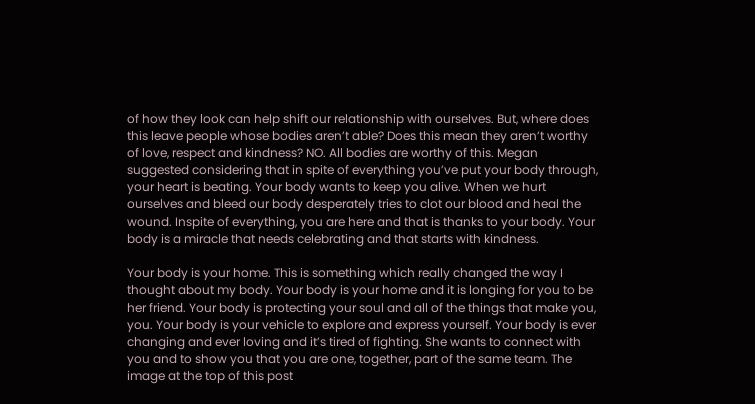of how they look can help shift our relationship with ourselves. But, where does this leave people whose bodies aren’t able? Does this mean they aren’t worthy of love, respect and kindness? NO. All bodies are worthy of this. Megan suggested considering that in spite of everything you’ve put your body through, your heart is beating. Your body wants to keep you alive. When we hurt ourselves and bleed our body desperately tries to clot our blood and heal the wound. Inspite of everything, you are here and that is thanks to your body. Your body is a miracle that needs celebrating and that starts with kindness.

Your body is your home. This is something which really changed the way I thought about my body. Your body is your home and it is longing for you to be her friend. Your body is protecting your soul and all of the things that make you, you. Your body is your vehicle to explore and express yourself. Your body is ever changing and ever loving and it’s tired of fighting. She wants to connect with you and to show you that you are one, together, part of the same team. The image at the top of this post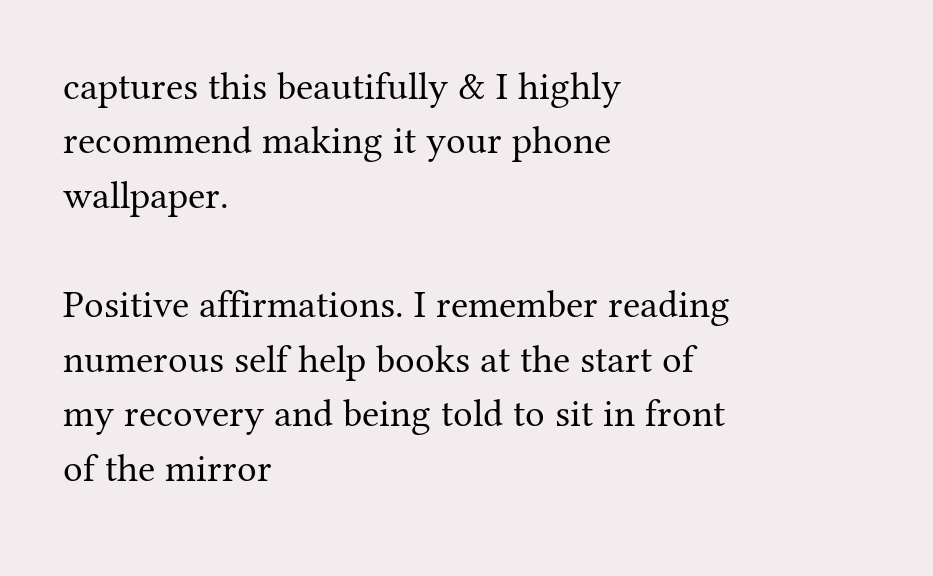captures this beautifully & I highly recommend making it your phone wallpaper.

Positive affirmations. I remember reading numerous self help books at the start of my recovery and being told to sit in front of the mirror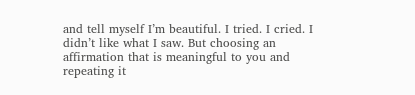and tell myself I’m beautiful. I tried. I cried. I didn’t like what I saw. But choosing an affirmation that is meaningful to you and repeating it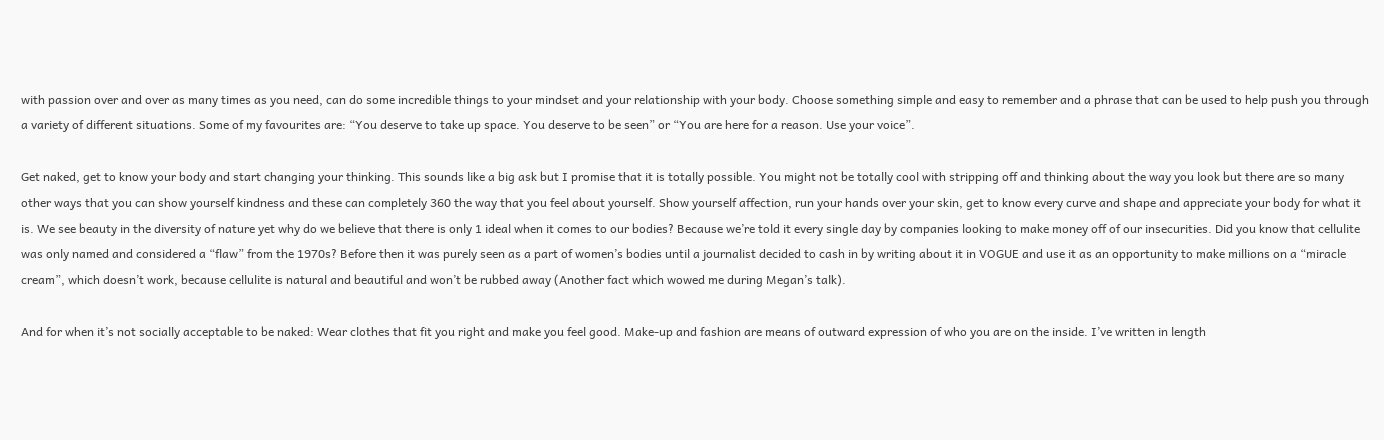with passion over and over as many times as you need, can do some incredible things to your mindset and your relationship with your body. Choose something simple and easy to remember and a phrase that can be used to help push you through a variety of different situations. Some of my favourites are: “You deserve to take up space. You deserve to be seen” or “You are here for a reason. Use your voice”.

Get naked, get to know your body and start changing your thinking. This sounds like a big ask but I promise that it is totally possible. You might not be totally cool with stripping off and thinking about the way you look but there are so many other ways that you can show yourself kindness and these can completely 360 the way that you feel about yourself. Show yourself affection, run your hands over your skin, get to know every curve and shape and appreciate your body for what it is. We see beauty in the diversity of nature yet why do we believe that there is only 1 ideal when it comes to our bodies? Because we’re told it every single day by companies looking to make money off of our insecurities. Did you know that cellulite was only named and considered a “flaw” from the 1970s? Before then it was purely seen as a part of women’s bodies until a journalist decided to cash in by writing about it in VOGUE and use it as an opportunity to make millions on a “miracle cream”, which doesn’t work, because cellulite is natural and beautiful and won’t be rubbed away (Another fact which wowed me during Megan’s talk).

And for when it’s not socially acceptable to be naked: Wear clothes that fit you right and make you feel good. Make-up and fashion are means of outward expression of who you are on the inside. I’ve written in length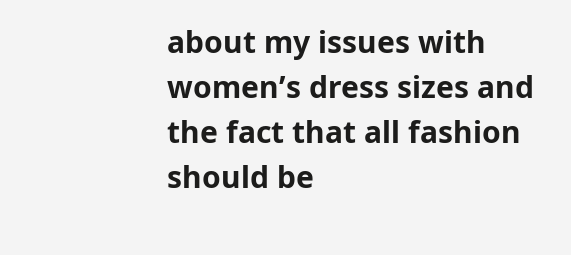about my issues with women’s dress sizes and the fact that all fashion should be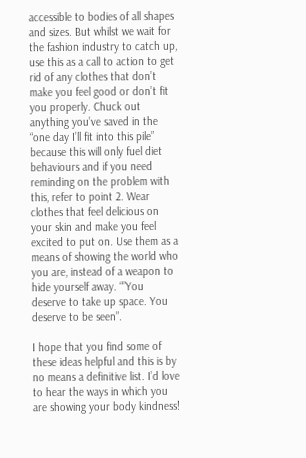accessible to bodies of all shapes and sizes. But whilst we wait for the fashion industry to catch up, use this as a call to action to get rid of any clothes that don’t make you feel good or don’t fit you properly. Chuck out anything you’ve saved in the “one day I’ll fit into this pile” because this will only fuel diet behaviours and if you need reminding on the problem with this, refer to point 2. Wear clothes that feel delicious on your skin and make you feel excited to put on. Use them as a means of showing the world who you are, instead of a weapon to hide yourself away. “”You deserve to take up space. You deserve to be seen”.

I hope that you find some of these ideas helpful and this is by no means a definitive list. I’d love to hear the ways in which you are showing your body kindness!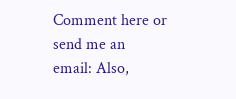Comment here or send me an email: Also,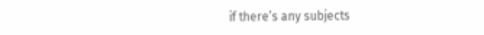if there’s any subjects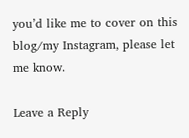you’d like me to cover on this blog/my Instagram, please let me know.

Leave a Reply